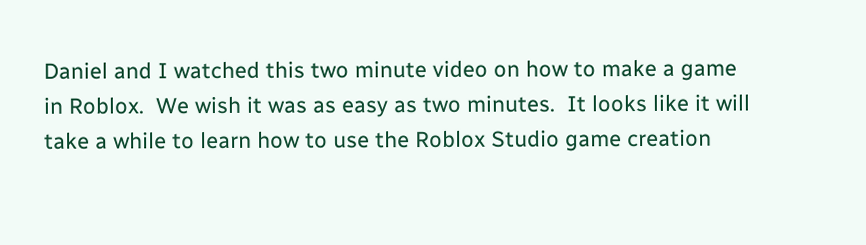Daniel and I watched this two minute video on how to make a game in Roblox.  We wish it was as easy as two minutes.  It looks like it will take a while to learn how to use the Roblox Studio game creation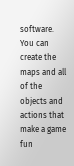software.  You can create the maps and all of the objects and actions that make a game fun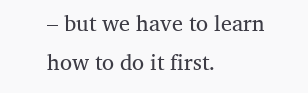– but we have to learn how to do it first.